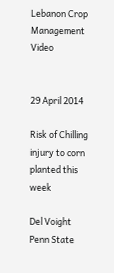Lebanon Crop Management Video


29 April 2014

Risk of Chilling injury to corn planted this week

Del Voight Penn State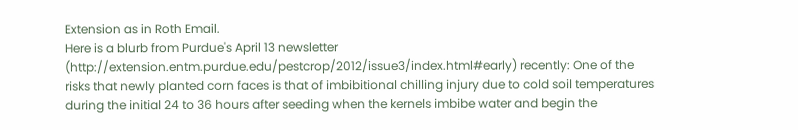Extension as in Roth Email.
Here is a blurb from Purdue's April 13 newsletter (http://extension.entm.purdue.edu/pestcrop/2012/issue3/index.html#early) recently: One of the risks that newly planted corn faces is that of imbibitional chilling injury due to cold soil temperatures during the initial 24 to 36 hours after seeding when the kernels imbibe water and begin the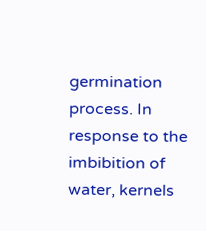germination process. In response to the imbibition of water, kernels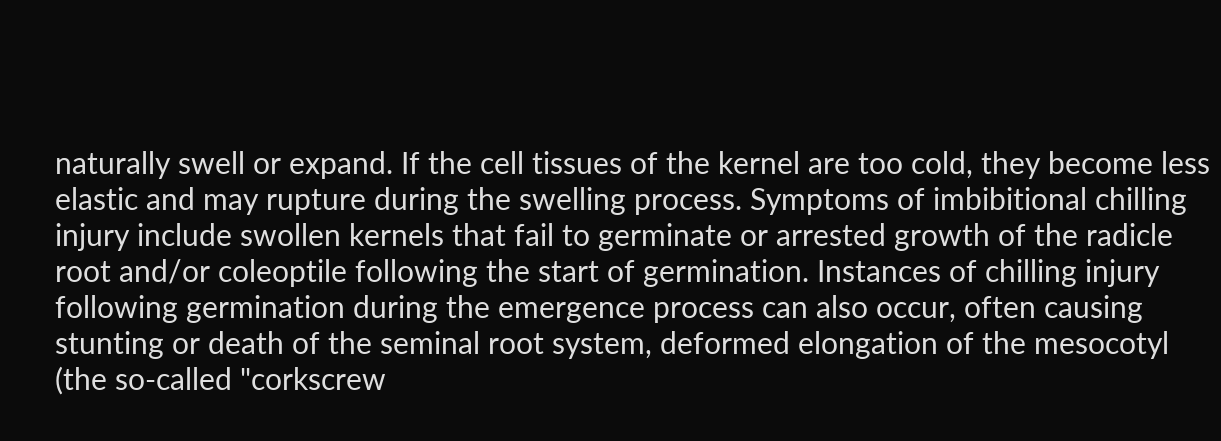naturally swell or expand. If the cell tissues of the kernel are too cold, they become less elastic and may rupture during the swelling process. Symptoms of imbibitional chilling injury include swollen kernels that fail to germinate or arrested growth of the radicle root and/or coleoptile following the start of germination. Instances of chilling injury following germination during the emergence process can also occur, often causing stunting or death of the seminal root system, deformed elongation of the mesocotyl (the so-called "corkscrew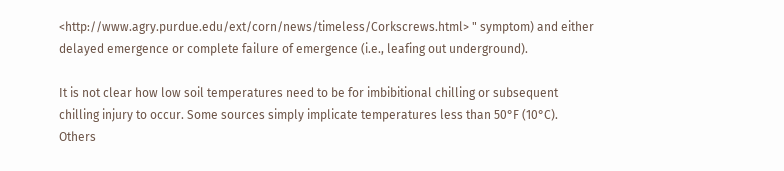<http://www.agry.purdue.edu/ext/corn/news/timeless/Corkscrews.html> " symptom) and either delayed emergence or complete failure of emergence (i.e., leafing out underground).

It is not clear how low soil temperatures need to be for imbibitional chilling or subsequent chilling injury to occur. Some sources simply implicate temperatures less than 50°F (10°C). Others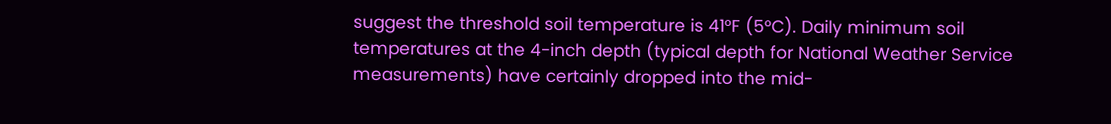suggest the threshold soil temperature is 41°F (5°C). Daily minimum soil temperatures at the 4-inch depth (typical depth for National Weather Service measurements) have certainly dropped into the mid-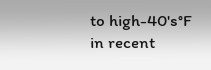to high-40's°F in recent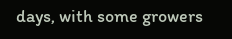days, with some growers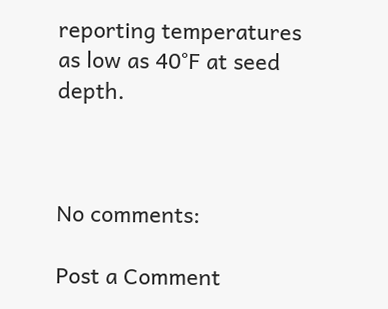reporting temperatures as low as 40°F at seed depth.



No comments:

Post a Comment